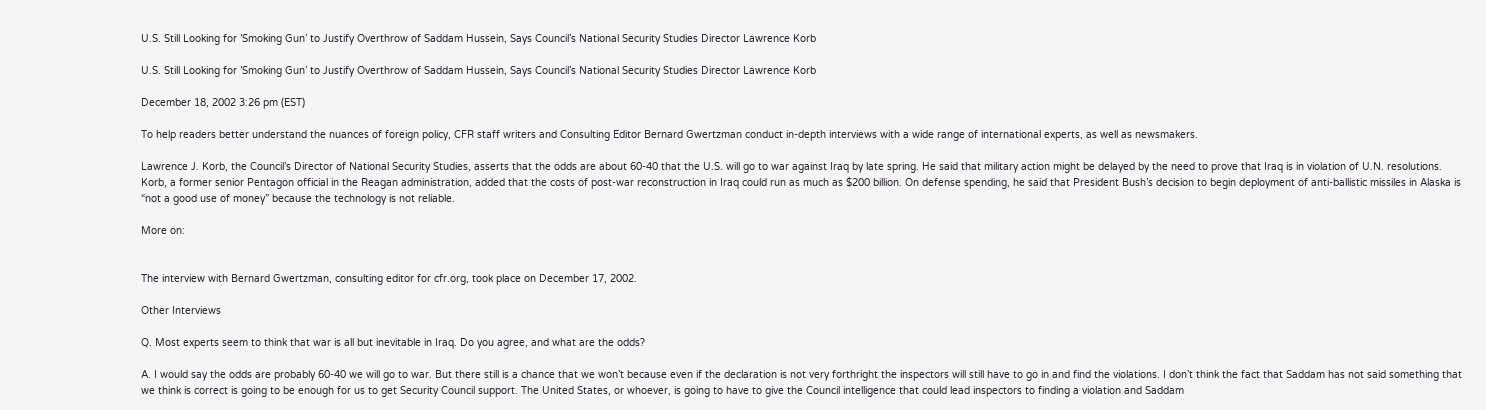U.S. Still Looking for ’Smoking Gun’ to Justify Overthrow of Saddam Hussein, Says Council’s National Security Studies Director Lawrence Korb

U.S. Still Looking for ’Smoking Gun’ to Justify Overthrow of Saddam Hussein, Says Council’s National Security Studies Director Lawrence Korb

December 18, 2002 3:26 pm (EST)

To help readers better understand the nuances of foreign policy, CFR staff writers and Consulting Editor Bernard Gwertzman conduct in-depth interviews with a wide range of international experts, as well as newsmakers.

Lawrence J. Korb, the Council’s Director of National Security Studies, asserts that the odds are about 60-40 that the U.S. will go to war against Iraq by late spring. He said that military action might be delayed by the need to prove that Iraq is in violation of U.N. resolutions. Korb, a former senior Pentagon official in the Reagan administration, added that the costs of post-war reconstruction in Iraq could run as much as $200 billion. On defense spending, he said that President Bush’s decision to begin deployment of anti-ballistic missiles in Alaska is “not a good use of money” because the technology is not reliable.

More on:


The interview with Bernard Gwertzman, consulting editor for cfr.org, took place on December 17, 2002.

Other Interviews

Q. Most experts seem to think that war is all but inevitable in Iraq. Do you agree, and what are the odds?

A. I would say the odds are probably 60-40 we will go to war. But there still is a chance that we won’t because even if the declaration is not very forthright the inspectors will still have to go in and find the violations. I don’t think the fact that Saddam has not said something that we think is correct is going to be enough for us to get Security Council support. The United States, or whoever, is going to have to give the Council intelligence that could lead inspectors to finding a violation and Saddam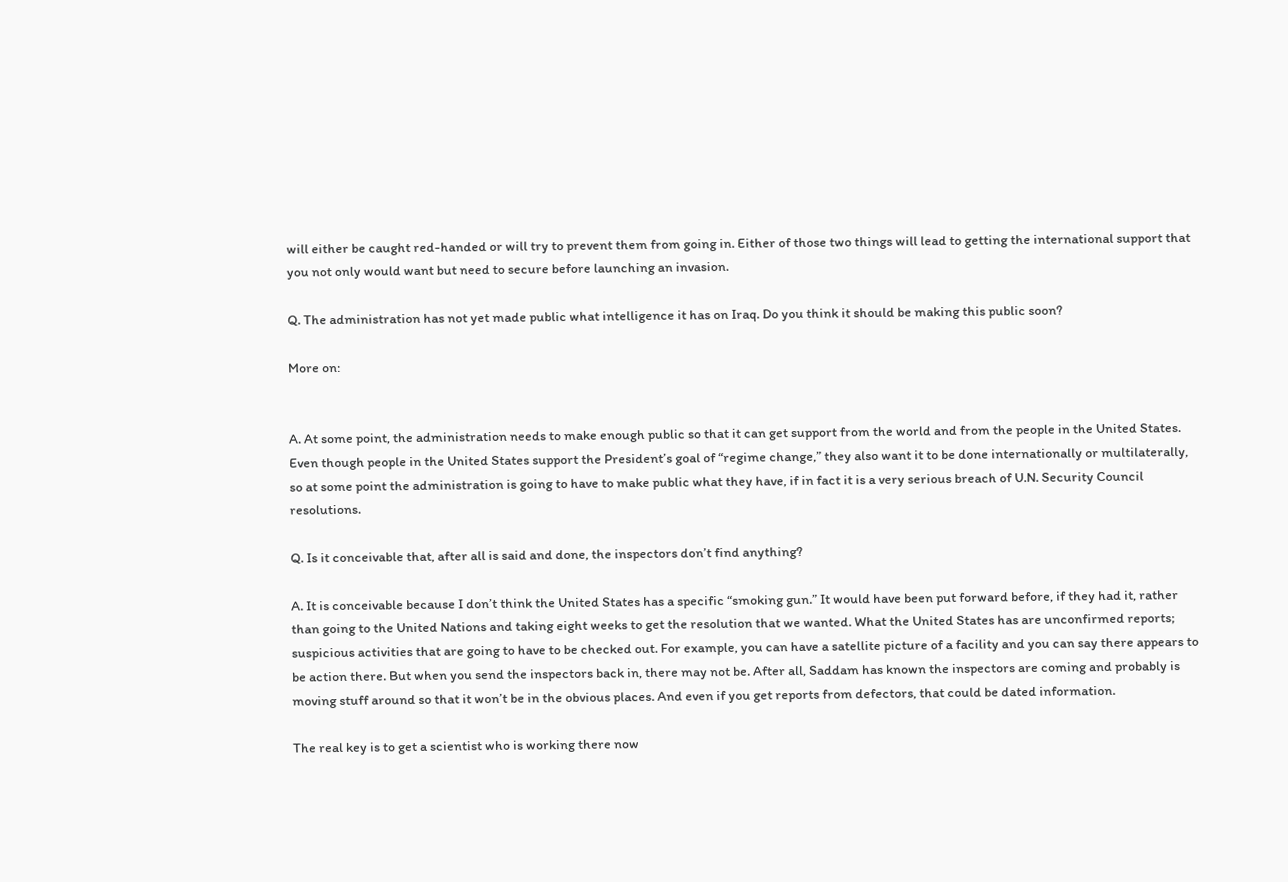will either be caught red-handed or will try to prevent them from going in. Either of those two things will lead to getting the international support that you not only would want but need to secure before launching an invasion.

Q. The administration has not yet made public what intelligence it has on Iraq. Do you think it should be making this public soon?

More on:


A. At some point, the administration needs to make enough public so that it can get support from the world and from the people in the United States. Even though people in the United States support the President’s goal of “regime change,” they also want it to be done internationally or multilaterally, so at some point the administration is going to have to make public what they have, if in fact it is a very serious breach of U.N. Security Council resolutions.

Q. Is it conceivable that, after all is said and done, the inspectors don’t find anything?

A. It is conceivable because I don’t think the United States has a specific “smoking gun.” It would have been put forward before, if they had it, rather than going to the United Nations and taking eight weeks to get the resolution that we wanted. What the United States has are unconfirmed reports; suspicious activities that are going to have to be checked out. For example, you can have a satellite picture of a facility and you can say there appears to be action there. But when you send the inspectors back in, there may not be. After all, Saddam has known the inspectors are coming and probably is moving stuff around so that it won’t be in the obvious places. And even if you get reports from defectors, that could be dated information.

The real key is to get a scientist who is working there now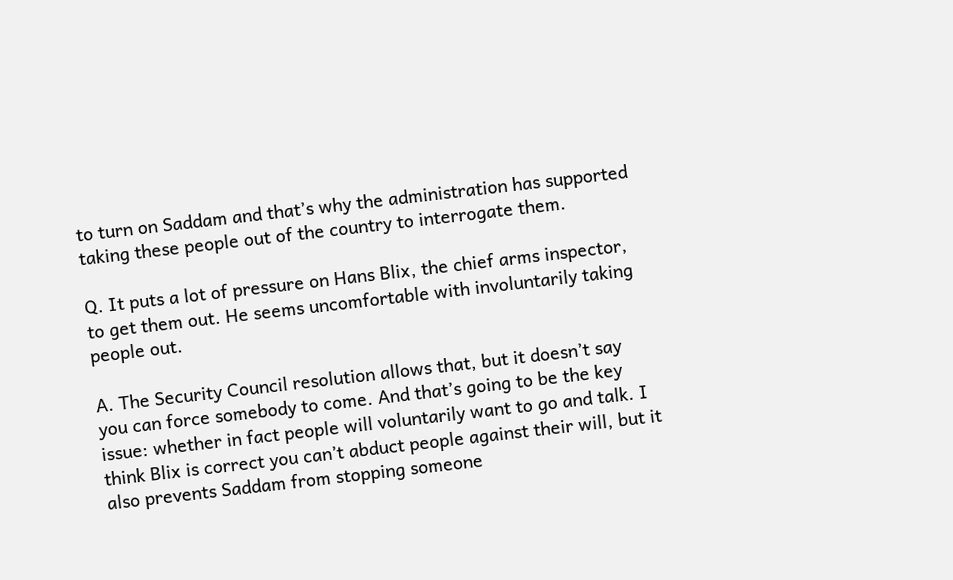to turn on Saddam and that’s why the administration has supported taking these people out of the country to interrogate them.

Q. It puts a lot of pressure on Hans Blix, the chief arms inspector, to get them out. He seems uncomfortable with involuntarily taking people out.

A. The Security Council resolution allows that, but it doesn’t say you can force somebody to come. And that’s going to be the key issue: whether in fact people will voluntarily want to go and talk. I think Blix is correct you can’t abduct people against their will, but it also prevents Saddam from stopping someone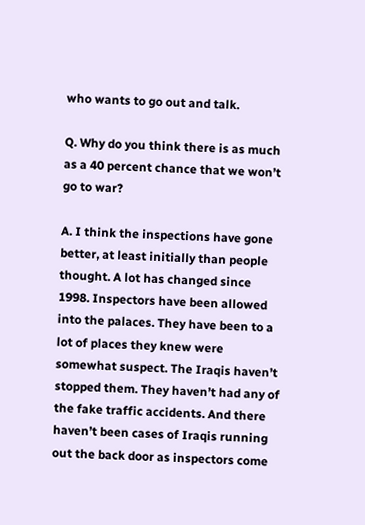who wants to go out and talk.

Q. Why do you think there is as much as a 40 percent chance that we won’t go to war?

A. I think the inspections have gone better, at least initially than people thought. A lot has changed since 1998. Inspectors have been allowed into the palaces. They have been to a lot of places they knew were somewhat suspect. The Iraqis haven’t stopped them. They haven’t had any of the fake traffic accidents. And there haven’t been cases of Iraqis running out the back door as inspectors come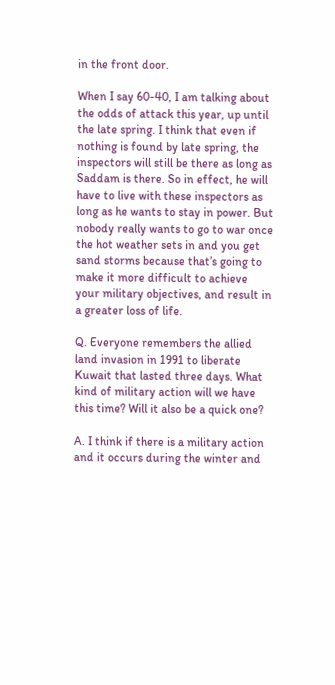in the front door.

When I say 60-40, I am talking about the odds of attack this year, up until the late spring. I think that even if nothing is found by late spring, the inspectors will still be there as long as Saddam is there. So in effect, he will have to live with these inspectors as long as he wants to stay in power. But nobody really wants to go to war once the hot weather sets in and you get sand storms because that’s going to make it more difficult to achieve your military objectives, and result in a greater loss of life.

Q. Everyone remembers the allied land invasion in 1991 to liberate Kuwait that lasted three days. What kind of military action will we have this time? Will it also be a quick one?

A. I think if there is a military action and it occurs during the winter and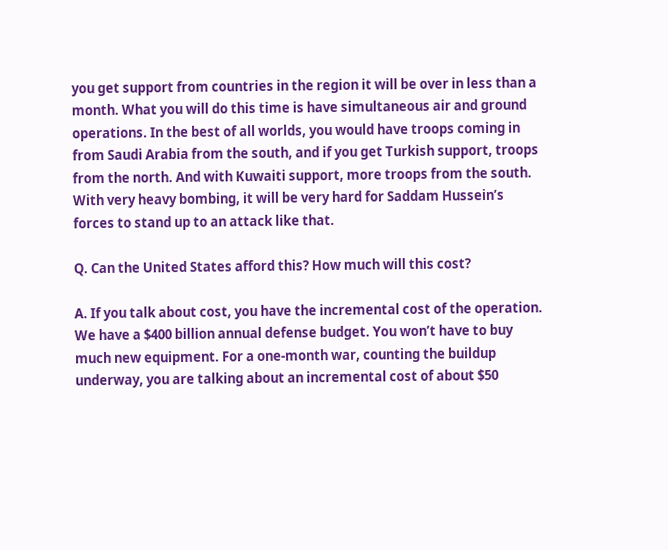you get support from countries in the region it will be over in less than a month. What you will do this time is have simultaneous air and ground operations. In the best of all worlds, you would have troops coming in from Saudi Arabia from the south, and if you get Turkish support, troops from the north. And with Kuwaiti support, more troops from the south. With very heavy bombing, it will be very hard for Saddam Hussein’s forces to stand up to an attack like that.

Q. Can the United States afford this? How much will this cost?

A. If you talk about cost, you have the incremental cost of the operation. We have a $400 billion annual defense budget. You won’t have to buy much new equipment. For a one-month war, counting the buildup underway, you are talking about an incremental cost of about $50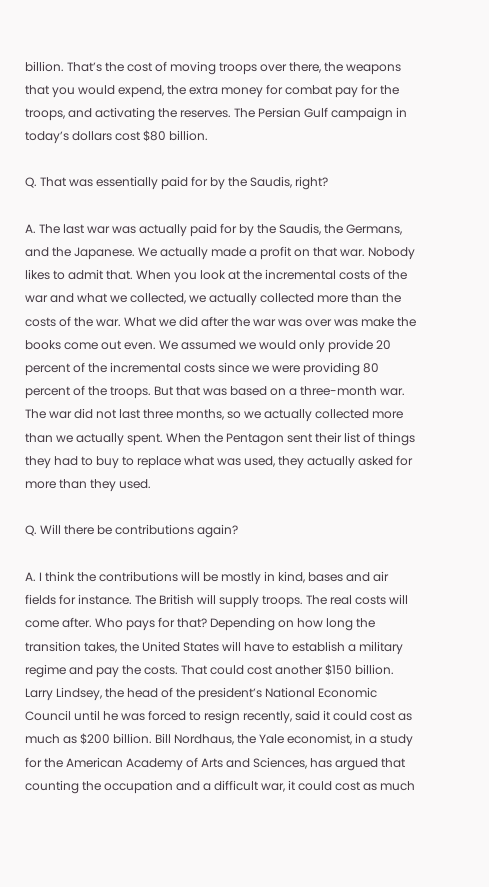billion. That’s the cost of moving troops over there, the weapons that you would expend, the extra money for combat pay for the troops, and activating the reserves. The Persian Gulf campaign in today’s dollars cost $80 billion.

Q. That was essentially paid for by the Saudis, right?

A. The last war was actually paid for by the Saudis, the Germans, and the Japanese. We actually made a profit on that war. Nobody likes to admit that. When you look at the incremental costs of the war and what we collected, we actually collected more than the costs of the war. What we did after the war was over was make the books come out even. We assumed we would only provide 20 percent of the incremental costs since we were providing 80 percent of the troops. But that was based on a three-month war. The war did not last three months, so we actually collected more than we actually spent. When the Pentagon sent their list of things they had to buy to replace what was used, they actually asked for more than they used.

Q. Will there be contributions again?

A. I think the contributions will be mostly in kind, bases and air fields for instance. The British will supply troops. The real costs will come after. Who pays for that? Depending on how long the transition takes, the United States will have to establish a military regime and pay the costs. That could cost another $150 billion. Larry Lindsey, the head of the president’s National Economic Council until he was forced to resign recently, said it could cost as much as $200 billion. Bill Nordhaus, the Yale economist, in a study for the American Academy of Arts and Sciences, has argued that counting the occupation and a difficult war, it could cost as much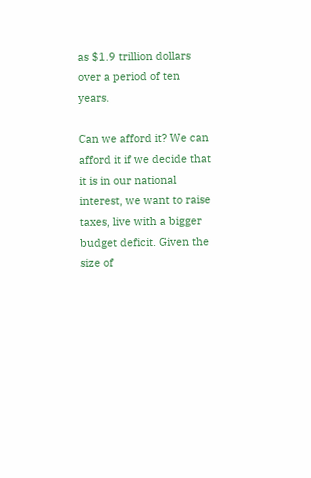as $1.9 trillion dollars over a period of ten years.

Can we afford it? We can afford it if we decide that it is in our national interest, we want to raise taxes, live with a bigger budget deficit. Given the size of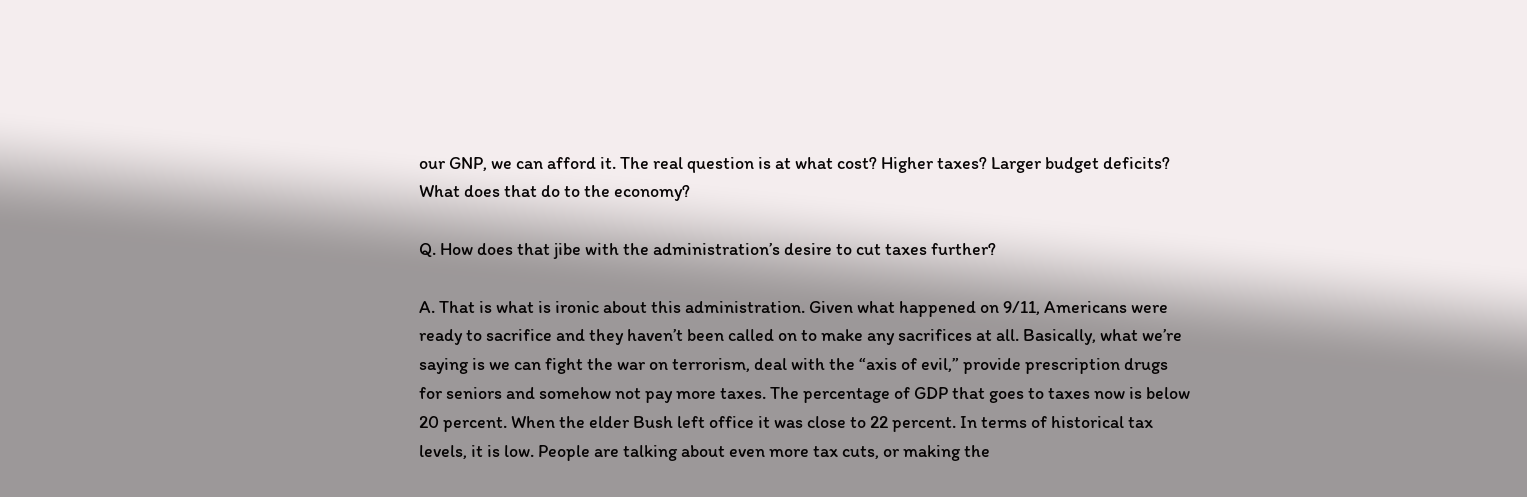our GNP, we can afford it. The real question is at what cost? Higher taxes? Larger budget deficits? What does that do to the economy?

Q. How does that jibe with the administration’s desire to cut taxes further?

A. That is what is ironic about this administration. Given what happened on 9/11, Americans were ready to sacrifice and they haven’t been called on to make any sacrifices at all. Basically, what we’re saying is we can fight the war on terrorism, deal with the “axis of evil,” provide prescription drugs for seniors and somehow not pay more taxes. The percentage of GDP that goes to taxes now is below 20 percent. When the elder Bush left office it was close to 22 percent. In terms of historical tax levels, it is low. People are talking about even more tax cuts, or making the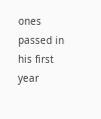ones passed in his first year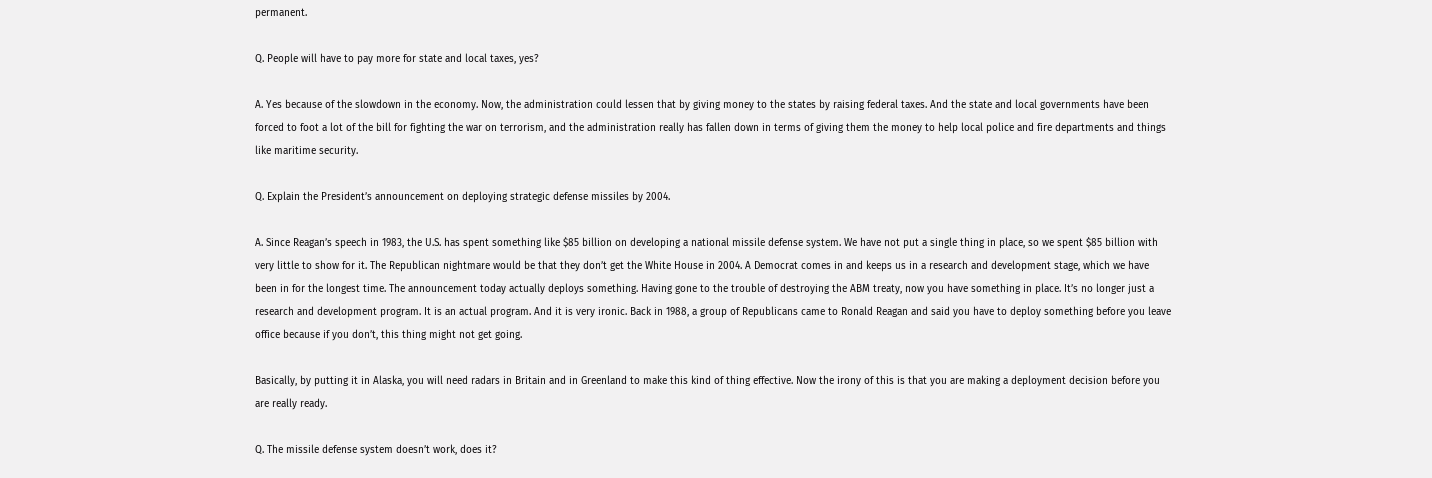permanent.

Q. People will have to pay more for state and local taxes, yes?

A. Yes because of the slowdown in the economy. Now, the administration could lessen that by giving money to the states by raising federal taxes. And the state and local governments have been forced to foot a lot of the bill for fighting the war on terrorism, and the administration really has fallen down in terms of giving them the money to help local police and fire departments and things like maritime security.

Q. Explain the President’s announcement on deploying strategic defense missiles by 2004.

A. Since Reagan’s speech in 1983, the U.S. has spent something like $85 billion on developing a national missile defense system. We have not put a single thing in place, so we spent $85 billion with very little to show for it. The Republican nightmare would be that they don’t get the White House in 2004. A Democrat comes in and keeps us in a research and development stage, which we have been in for the longest time. The announcement today actually deploys something. Having gone to the trouble of destroying the ABM treaty, now you have something in place. It’s no longer just a research and development program. It is an actual program. And it is very ironic. Back in 1988, a group of Republicans came to Ronald Reagan and said you have to deploy something before you leave office because if you don’t, this thing might not get going.

Basically, by putting it in Alaska, you will need radars in Britain and in Greenland to make this kind of thing effective. Now the irony of this is that you are making a deployment decision before you are really ready.

Q. The missile defense system doesn’t work, does it?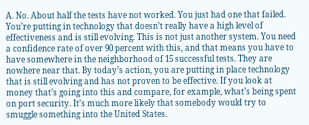A. No. About half the tests have not worked. You just had one that failed. You’re putting in technology that doesn’t really have a high level of effectiveness and is still evolving. This is not just another system. You need a confidence rate of over 90 percent with this, and that means you have to have somewhere in the neighborhood of 15 successful tests. They are nowhere near that. By today’s action, you are putting in place technology that is still evolving and has not proven to be effective. If you look at money that’s going into this and compare, for example, what’s being spent on port security. It’s much more likely that somebody would try to smuggle something into the United States.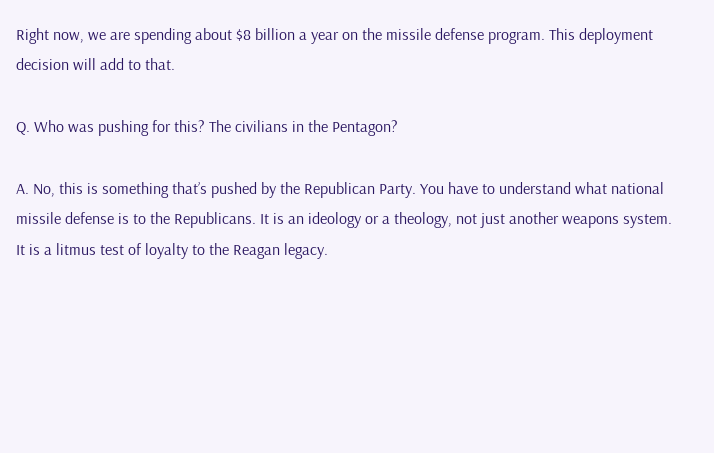Right now, we are spending about $8 billion a year on the missile defense program. This deployment decision will add to that.

Q. Who was pushing for this? The civilians in the Pentagon?

A. No, this is something that’s pushed by the Republican Party. You have to understand what national missile defense is to the Republicans. It is an ideology or a theology, not just another weapons system. It is a litmus test of loyalty to the Reagan legacy.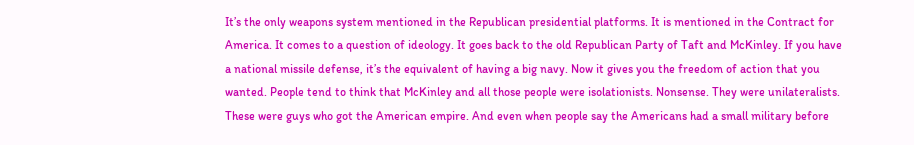It’s the only weapons system mentioned in the Republican presidential platforms. It is mentioned in the Contract for America. It comes to a question of ideology. It goes back to the old Republican Party of Taft and McKinley. If you have a national missile defense, it’s the equivalent of having a big navy. Now it gives you the freedom of action that you wanted. People tend to think that McKinley and all those people were isolationists. Nonsense. They were unilateralists. These were guys who got the American empire. And even when people say the Americans had a small military before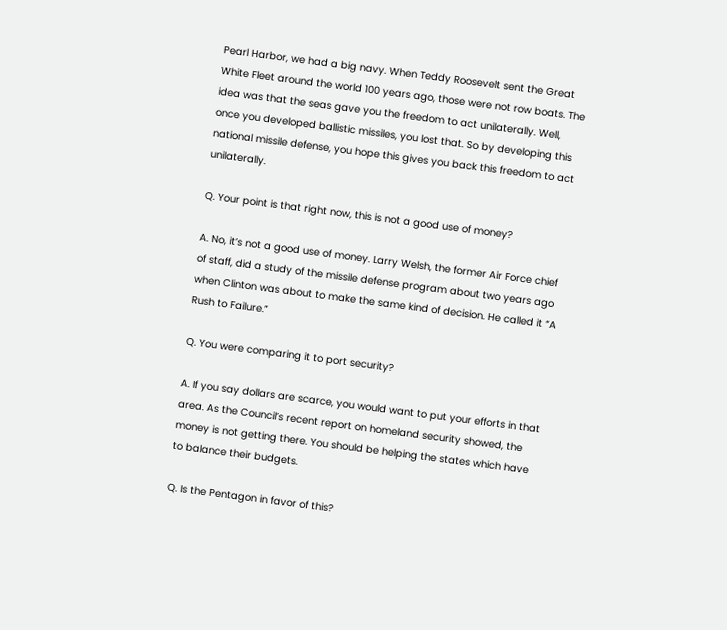Pearl Harbor, we had a big navy. When Teddy Roosevelt sent the Great White Fleet around the world 100 years ago, those were not row boats. The idea was that the seas gave you the freedom to act unilaterally. Well, once you developed ballistic missiles, you lost that. So by developing this national missile defense, you hope this gives you back this freedom to act unilaterally.

Q. Your point is that right now, this is not a good use of money?

A. No, it’s not a good use of money. Larry Welsh, the former Air Force chief of staff, did a study of the missile defense program about two years ago when Clinton was about to make the same kind of decision. He called it “A Rush to Failure.”

Q. You were comparing it to port security?

A. If you say dollars are scarce, you would want to put your efforts in that area. As the Council’s recent report on homeland security showed, the money is not getting there. You should be helping the states which have to balance their budgets.

Q. Is the Pentagon in favor of this?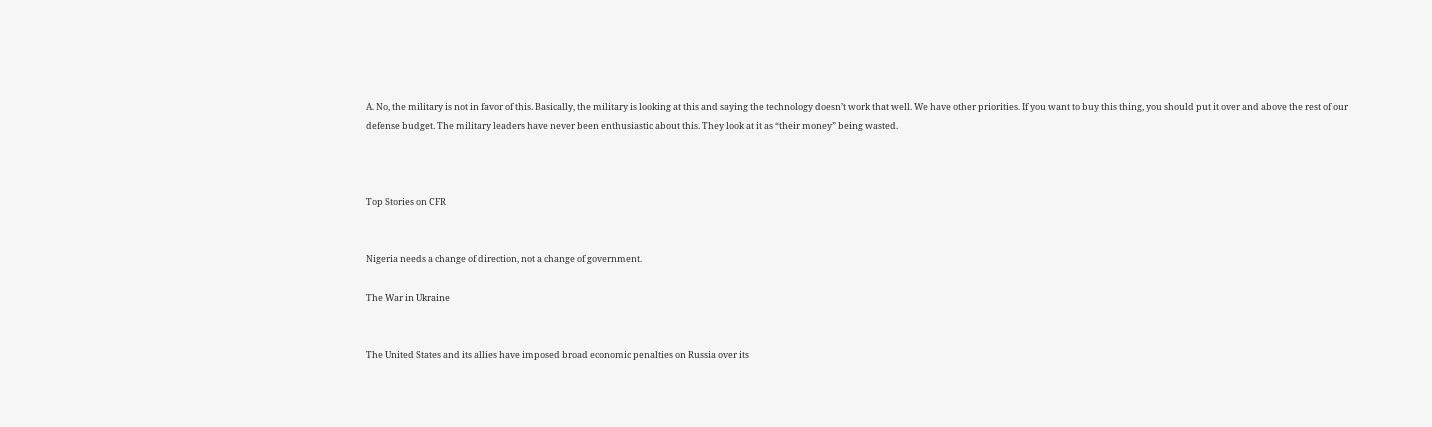A. No, the military is not in favor of this. Basically, the military is looking at this and saying the technology doesn’t work that well. We have other priorities. If you want to buy this thing, you should put it over and above the rest of our defense budget. The military leaders have never been enthusiastic about this. They look at it as “their money” being wasted.



Top Stories on CFR


Nigeria needs a change of direction, not a change of government.

The War in Ukraine


The United States and its allies have imposed broad economic penalties on Russia over its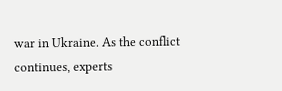war in Ukraine. As the conflict continues, experts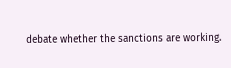debate whether the sanctions are working.